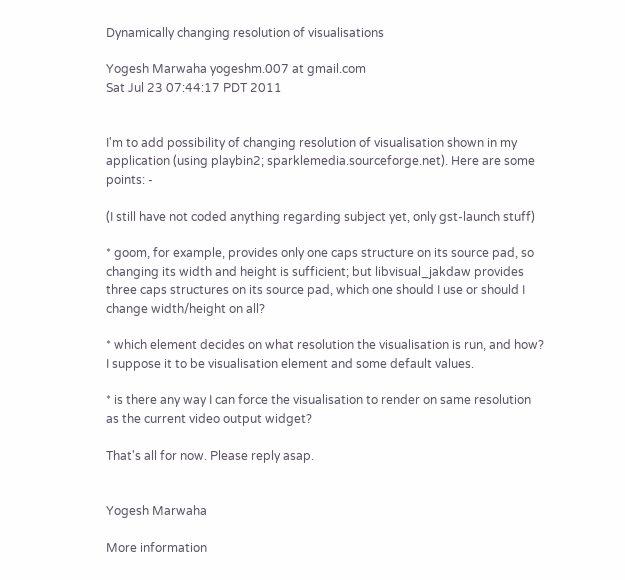Dynamically changing resolution of visualisations

Yogesh Marwaha yogeshm.007 at gmail.com
Sat Jul 23 07:44:17 PDT 2011


I'm to add possibility of changing resolution of visualisation shown in my
application (using playbin2; sparklemedia.sourceforge.net). Here are some
points: -

(I still have not coded anything regarding subject yet, only gst-launch stuff)

* goom, for example, provides only one caps structure on its source pad, so
changing its width and height is sufficient; but libvisual_jakdaw provides
three caps structures on its source pad, which one should I use or should I
change width/height on all?

* which element decides on what resolution the visualisation is run, and how?
I suppose it to be visualisation element and some default values.

* is there any way I can force the visualisation to render on same resolution
as the current video output widget?

That's all for now. Please reply asap.


Yogesh Marwaha

More information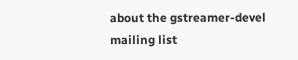about the gstreamer-devel mailing list